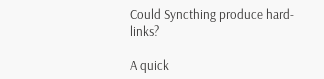Could Syncthing produce hard-links?

A quick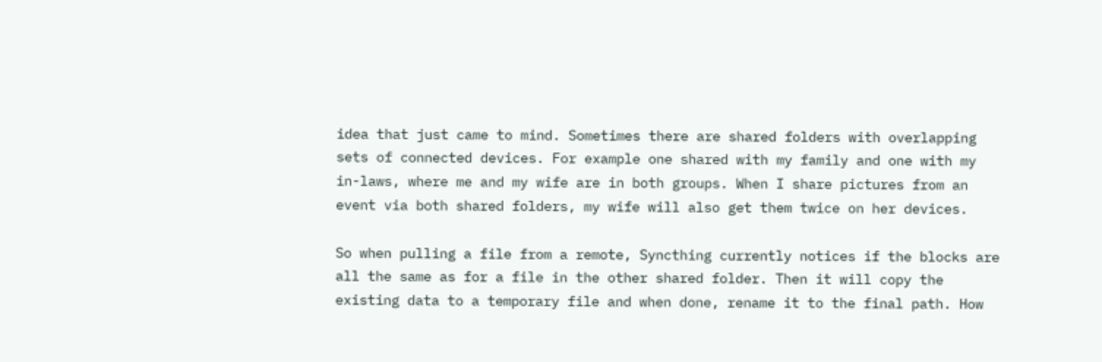idea that just came to mind. Sometimes there are shared folders with overlapping sets of connected devices. For example one shared with my family and one with my in-laws, where me and my wife are in both groups. When I share pictures from an event via both shared folders, my wife will also get them twice on her devices.

So when pulling a file from a remote, Syncthing currently notices if the blocks are all the same as for a file in the other shared folder. Then it will copy the existing data to a temporary file and when done, rename it to the final path. How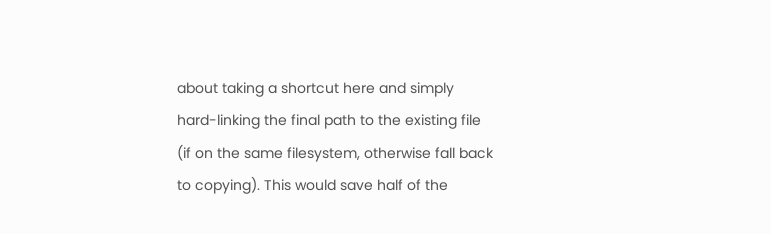about taking a shortcut here and simply hard-linking the final path to the existing file (if on the same filesystem, otherwise fall back to copying). This would save half of the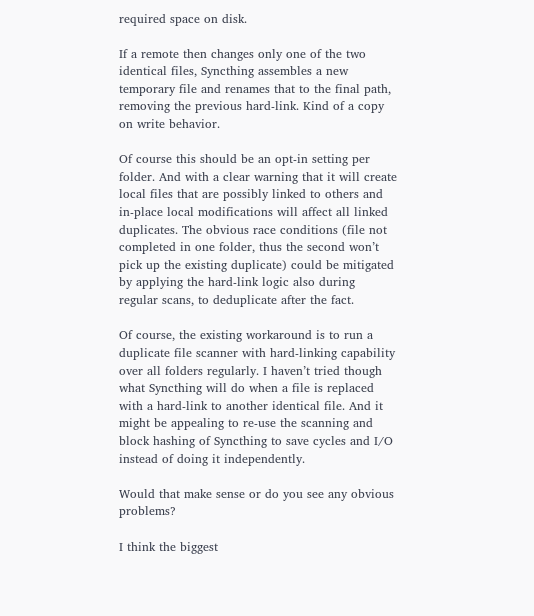required space on disk.

If a remote then changes only one of the two identical files, Syncthing assembles a new temporary file and renames that to the final path, removing the previous hard-link. Kind of a copy on write behavior.

Of course this should be an opt-in setting per folder. And with a clear warning that it will create local files that are possibly linked to others and in-place local modifications will affect all linked duplicates. The obvious race conditions (file not completed in one folder, thus the second won’t pick up the existing duplicate) could be mitigated by applying the hard-link logic also during regular scans, to deduplicate after the fact.

Of course, the existing workaround is to run a duplicate file scanner with hard-linking capability over all folders regularly. I haven’t tried though what Syncthing will do when a file is replaced with a hard-link to another identical file. And it might be appealing to re-use the scanning and block hashing of Syncthing to save cycles and I/O instead of doing it independently.

Would that make sense or do you see any obvious problems?

I think the biggest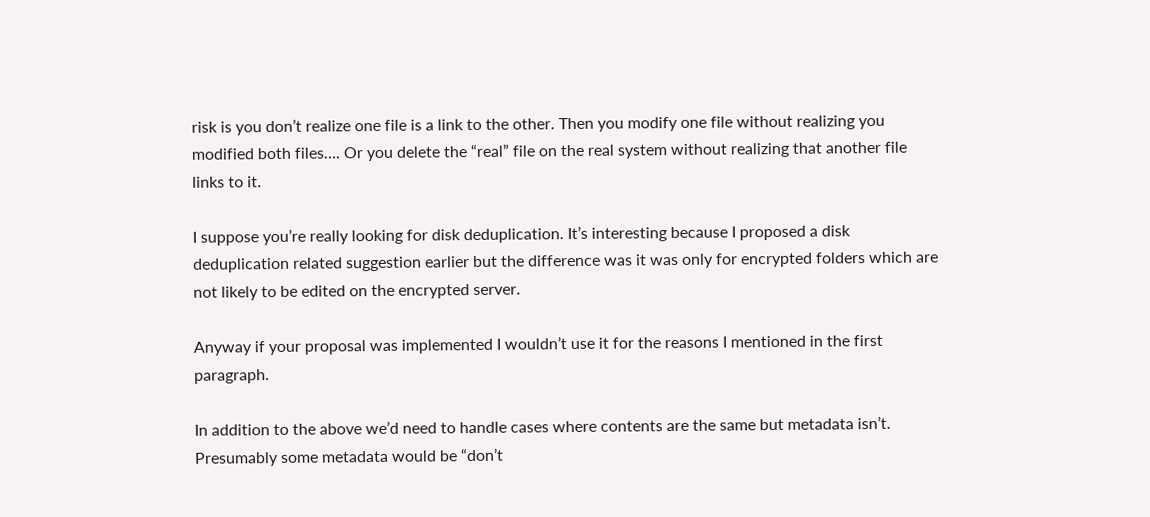risk is you don’t realize one file is a link to the other. Then you modify one file without realizing you modified both files…. Or you delete the “real” file on the real system without realizing that another file links to it.

I suppose you’re really looking for disk deduplication. It’s interesting because I proposed a disk deduplication related suggestion earlier but the difference was it was only for encrypted folders which are not likely to be edited on the encrypted server.

Anyway if your proposal was implemented I wouldn’t use it for the reasons I mentioned in the first paragraph.

In addition to the above we’d need to handle cases where contents are the same but metadata isn’t. Presumably some metadata would be “don’t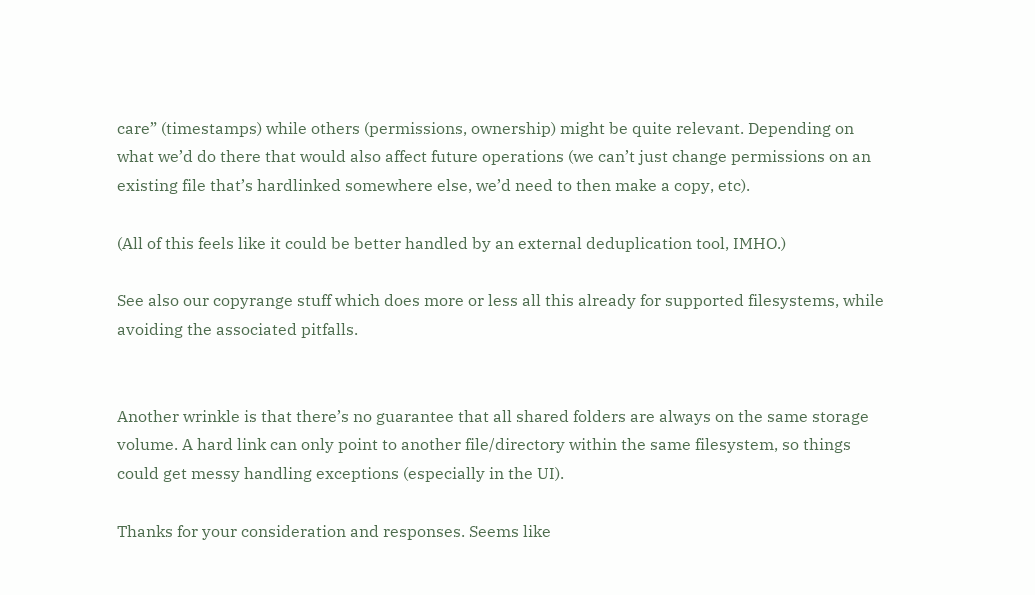care” (timestamps) while others (permissions, ownership) might be quite relevant. Depending on what we’d do there that would also affect future operations (we can’t just change permissions on an existing file that’s hardlinked somewhere else, we’d need to then make a copy, etc).

(All of this feels like it could be better handled by an external deduplication tool, IMHO.)

See also our copyrange stuff which does more or less all this already for supported filesystems, while avoiding the associated pitfalls.


Another wrinkle is that there’s no guarantee that all shared folders are always on the same storage volume. A hard link can only point to another file/directory within the same filesystem, so things could get messy handling exceptions (especially in the UI).

Thanks for your consideration and responses. Seems like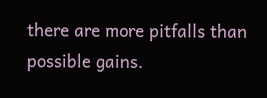there are more pitfalls than possible gains.